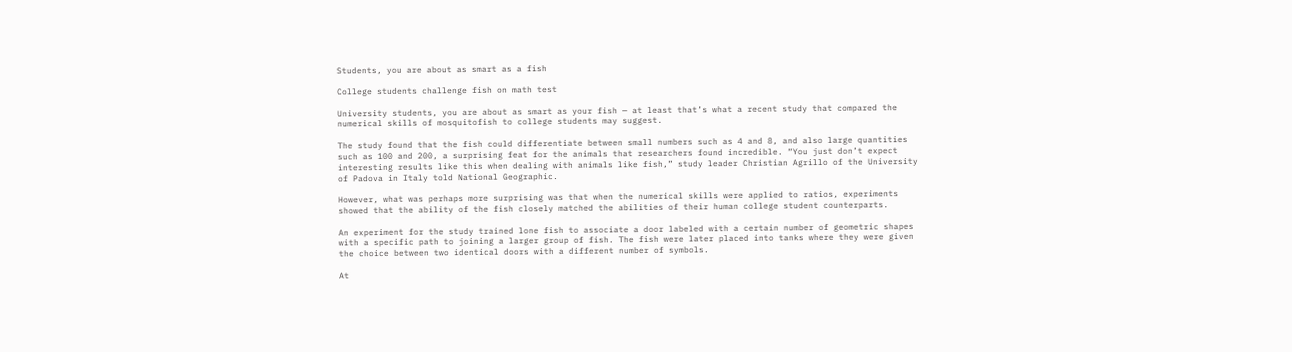Students, you are about as smart as a fish

College students challenge fish on math test

University students, you are about as smart as your fish — at least that’s what a recent study that compared the numerical skills of mosquitofish to college students may suggest.

The study found that the fish could differentiate between small numbers such as 4 and 8, and also large quantities such as 100 and 200, a surprising feat for the animals that researchers found incredible. “You just don’t expect interesting results like this when dealing with animals like fish,” study leader Christian Agrillo of the University of Padova in Italy told National Geographic.

However, what was perhaps more surprising was that when the numerical skills were applied to ratios, experiments showed that the ability of the fish closely matched the abilities of their human college student counterparts.

An experiment for the study trained lone fish to associate a door labeled with a certain number of geometric shapes with a specific path to joining a larger group of fish. The fish were later placed into tanks where they were given the choice between two identical doors with a different number of symbols.

At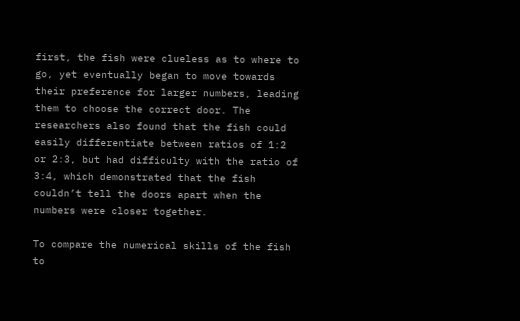first, the fish were clueless as to where to go, yet eventually began to move towards their preference for larger numbers, leading them to choose the correct door. The researchers also found that the fish could easily differentiate between ratios of 1:2 or 2:3, but had difficulty with the ratio of 3:4, which demonstrated that the fish couldn’t tell the doors apart when the numbers were closer together.

To compare the numerical skills of the fish to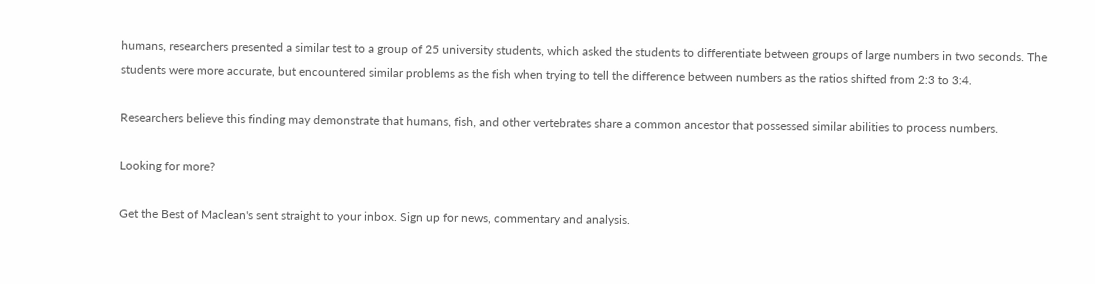humans, researchers presented a similar test to a group of 25 university students, which asked the students to differentiate between groups of large numbers in two seconds. The students were more accurate, but encountered similar problems as the fish when trying to tell the difference between numbers as the ratios shifted from 2:3 to 3:4.

Researchers believe this finding may demonstrate that humans, fish, and other vertebrates share a common ancestor that possessed similar abilities to process numbers.

Looking for more?

Get the Best of Maclean's sent straight to your inbox. Sign up for news, commentary and analysis.